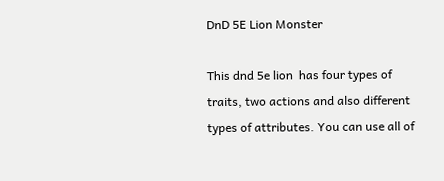DnD 5E Lion Monster

This dnd 5e lion  has four types of traits, two actions and also different types of attributes. You can use all of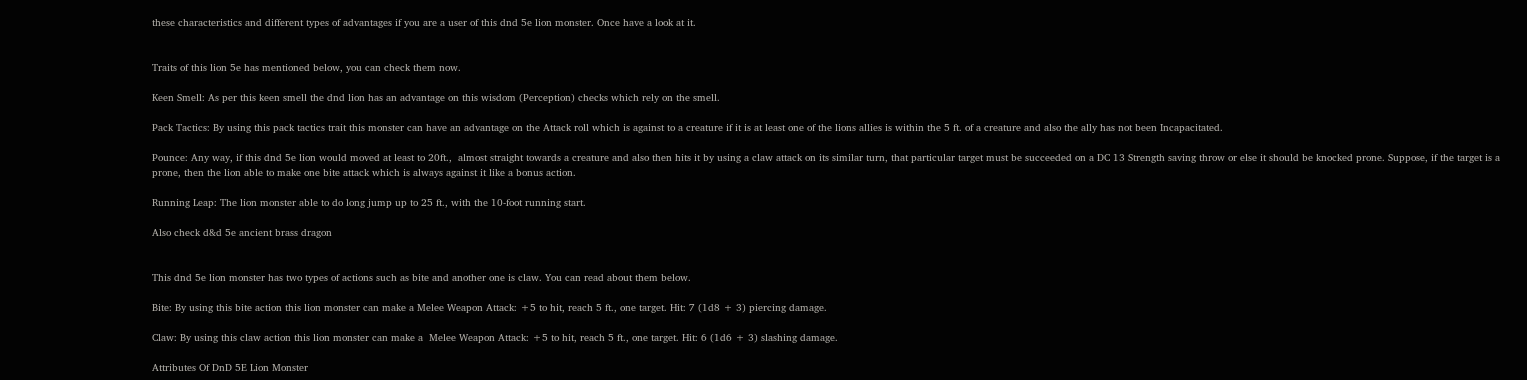these characteristics and different types of advantages if you are a user of this dnd 5e lion monster. Once have a look at it.


Traits of this lion 5e has mentioned below, you can check them now.

Keen Smell: As per this keen smell the dnd lion has an advantage on this wisdom (Perception) checks which rely on the smell.

Pack Tactics: By using this pack tactics trait this monster can have an advantage on the Attack roll which is against to a creature if it is at least one of the lions allies is within the 5 ft. of a creature and also the ally has not been Incapacitated.

Pounce: Any way, if this dnd 5e lion would moved at least to 20ft.,  almost straight towards a creature and also then hits it by using a claw attack on its similar turn, that particular target must be succeeded on a DC 13 Strength saving throw or else it should be knocked prone. Suppose, if the target is a prone, then the lion able to make one bite attack which is always against it like a bonus action.

Running Leap: The lion monster able to do long jump up to 25 ft., with the 10-foot running start.

Also check d&d 5e ancient brass dragon


This dnd 5e lion monster has two types of actions such as bite and another one is claw. You can read about them below.

Bite: By using this bite action this lion monster can make a Melee Weapon Attack: +5 to hit, reach 5 ft., one target. Hit: 7 (1d8 + 3) piercing damage.

Claw: By using this claw action this lion monster can make a  Melee Weapon Attack: +5 to hit, reach 5 ft., one target. Hit: 6 (1d6 + 3) slashing damage.

Attributes Of DnD 5E Lion Monster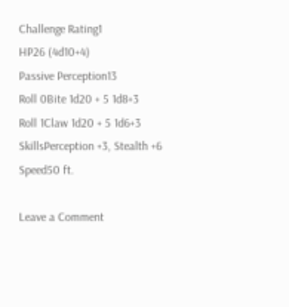Challenge Rating1
HP26 (4d10+4)
Passive Perception13
Roll 0Bite 1d20 + 5 1d8+3
Roll 1Claw 1d20 + 5 1d6+3
SkillsPerception +3, Stealth +6
Speed50 ft.

Leave a Comment